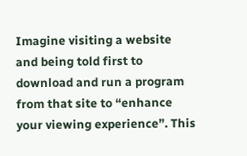Imagine visiting a website and being told first to download and run a program from that site to “enhance your viewing experience”. This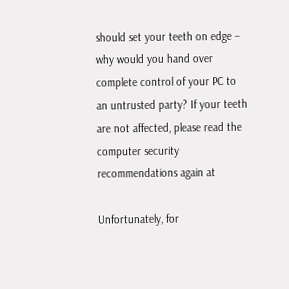should set your teeth on edge – why would you hand over complete control of your PC to an untrusted party? If your teeth are not affected, please read the computer security recommendations again at

Unfortunately, for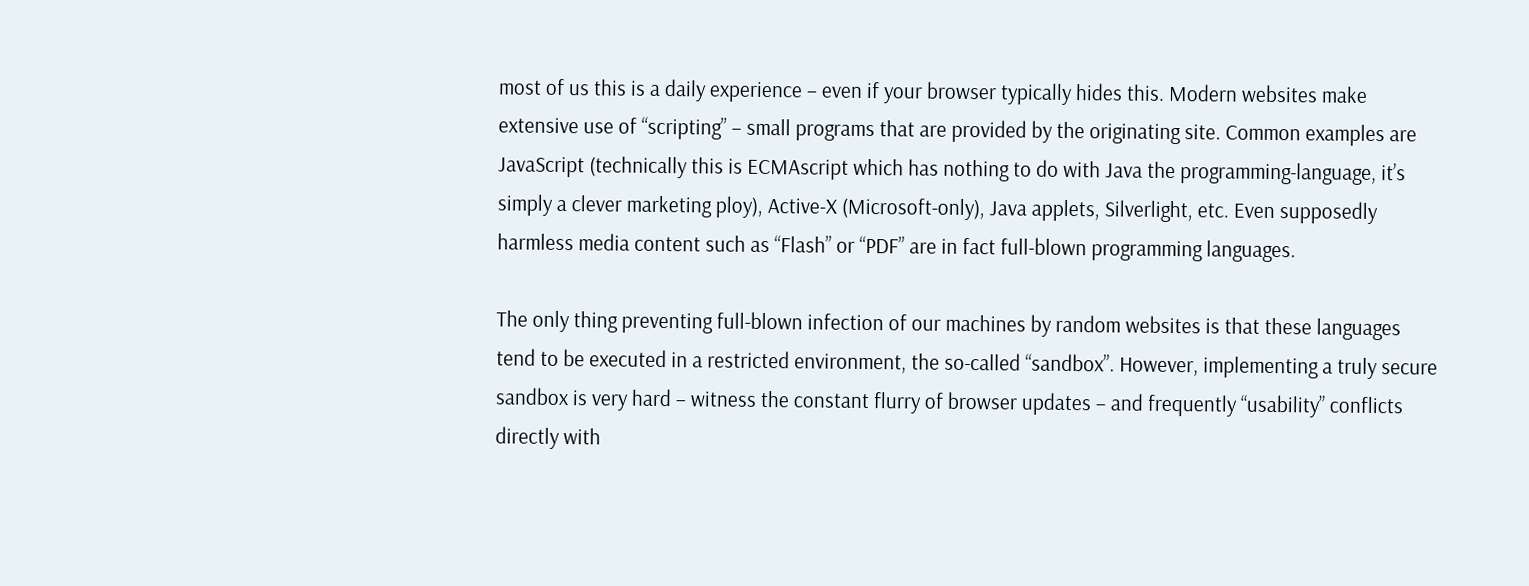most of us this is a daily experience – even if your browser typically hides this. Modern websites make extensive use of “scripting” – small programs that are provided by the originating site. Common examples are JavaScript (technically this is ECMAscript which has nothing to do with Java the programming-language, it’s simply a clever marketing ploy), Active-X (Microsoft-only), Java applets, Silverlight, etc. Even supposedly harmless media content such as “Flash” or “PDF” are in fact full-blown programming languages.

The only thing preventing full-blown infection of our machines by random websites is that these languages tend to be executed in a restricted environment, the so-called “sandbox”. However, implementing a truly secure sandbox is very hard – witness the constant flurry of browser updates – and frequently “usability” conflicts directly with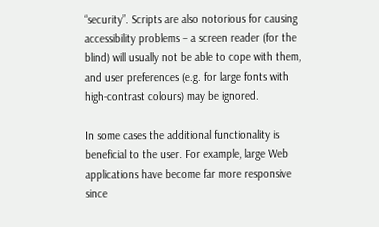“security”. Scripts are also notorious for causing accessibility problems – a screen reader (for the blind) will usually not be able to cope with them, and user preferences (e.g. for large fonts with high-contrast colours) may be ignored.

In some cases the additional functionality is beneficial to the user. For example, large Web applications have become far more responsive since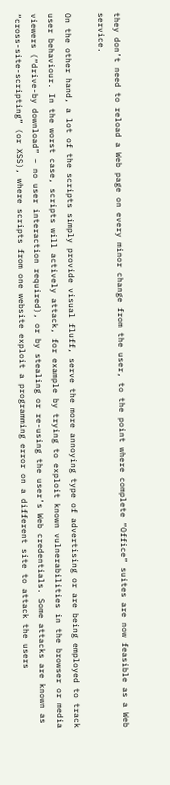they don’t need to reload a Web page on every minor change from the user, to the point where complete “Office” suites are now feasible as a Web service.

On the other hand, a lot of the scripts simply provide visual fluff, serve the more annoying type of advertising or are being employed to track user behaviour. In the worst case, scripts will actively attack, for example by trying to exploit known vulnerabilities in the browser or media viewers (“drive-by download” – no user interaction required), or by stealing or re-using the user’s Web credentials. Some attacks are known as “cross-site-scripting” (or XSS), where scripts from one website exploit a programming error on a different site to attack the users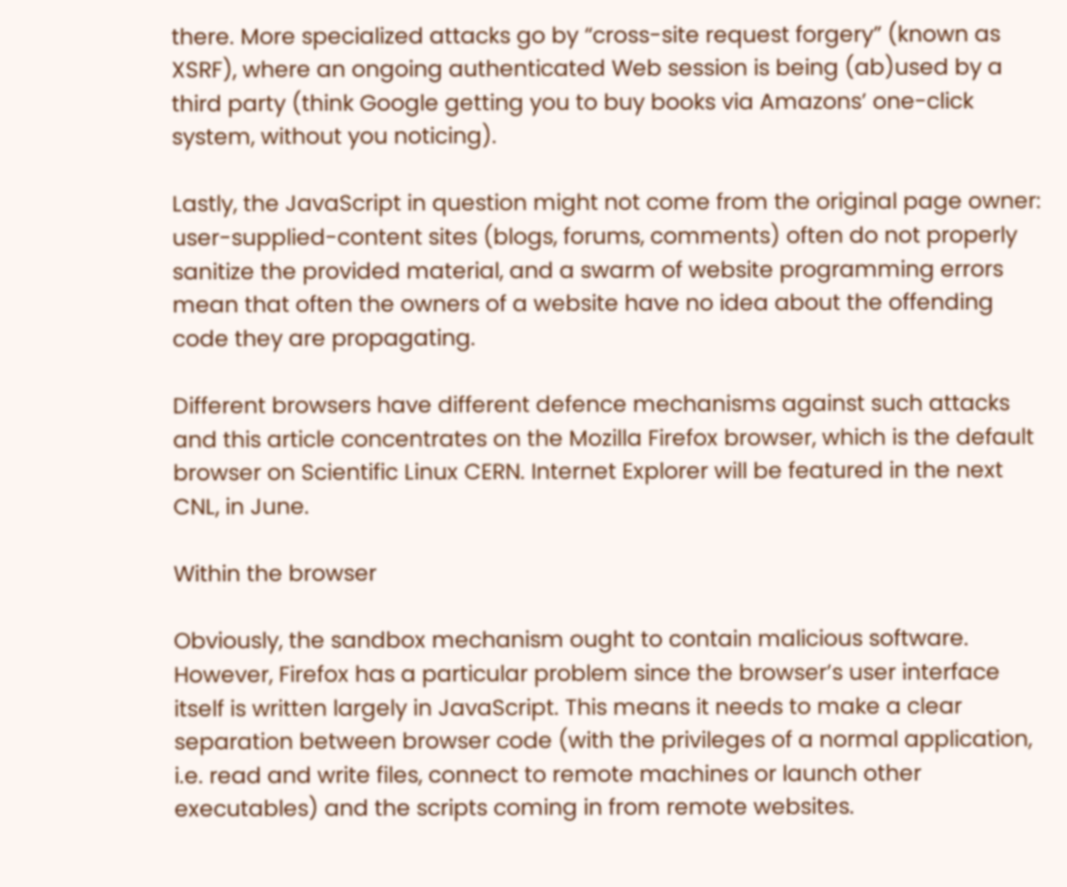there. More specialized attacks go by “cross-site request forgery” (known as XSRF), where an ongoing authenticated Web session is being (ab)used by a third party (think Google getting you to buy books via Amazons’ one-click system, without you noticing).

Lastly, the JavaScript in question might not come from the original page owner: user-supplied-content sites (blogs, forums, comments) often do not properly sanitize the provided material, and a swarm of website programming errors mean that often the owners of a website have no idea about the offending code they are propagating.

Different browsers have different defence mechanisms against such attacks and this article concentrates on the Mozilla Firefox browser, which is the default browser on Scientific Linux CERN. Internet Explorer will be featured in the next CNL, in June.

Within the browser

Obviously, the sandbox mechanism ought to contain malicious software. However, Firefox has a particular problem since the browser’s user interface itself is written largely in JavaScript. This means it needs to make a clear separation between browser code (with the privileges of a normal application, i.e. read and write files, connect to remote machines or launch other executables) and the scripts coming in from remote websites.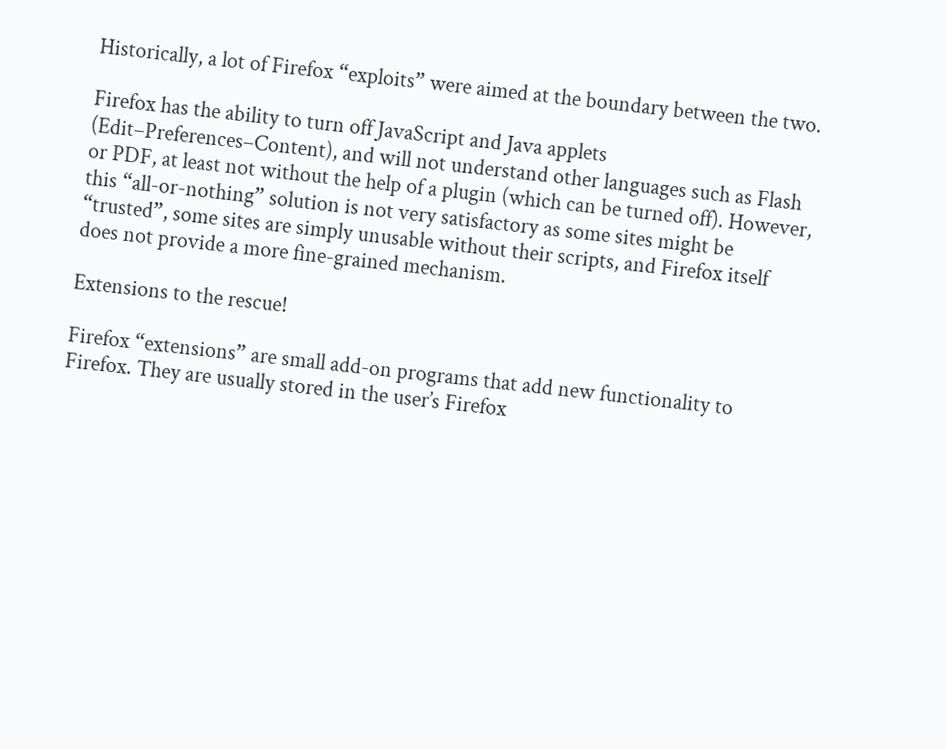Historically, a lot of Firefox “exploits” were aimed at the boundary between the two.

Firefox has the ability to turn off JavaScript and Java applets (Edit–Preferences–Content), and will not understand other languages such as Flash or PDF, at least not without the help of a plugin (which can be turned off). However, this “all-or-nothing” solution is not very satisfactory as some sites might be “trusted”, some sites are simply unusable without their scripts, and Firefox itself does not provide a more fine-grained mechanism.

Extensions to the rescue!

Firefox “extensions” are small add-on programs that add new functionality to Firefox. They are usually stored in the user’s Firefox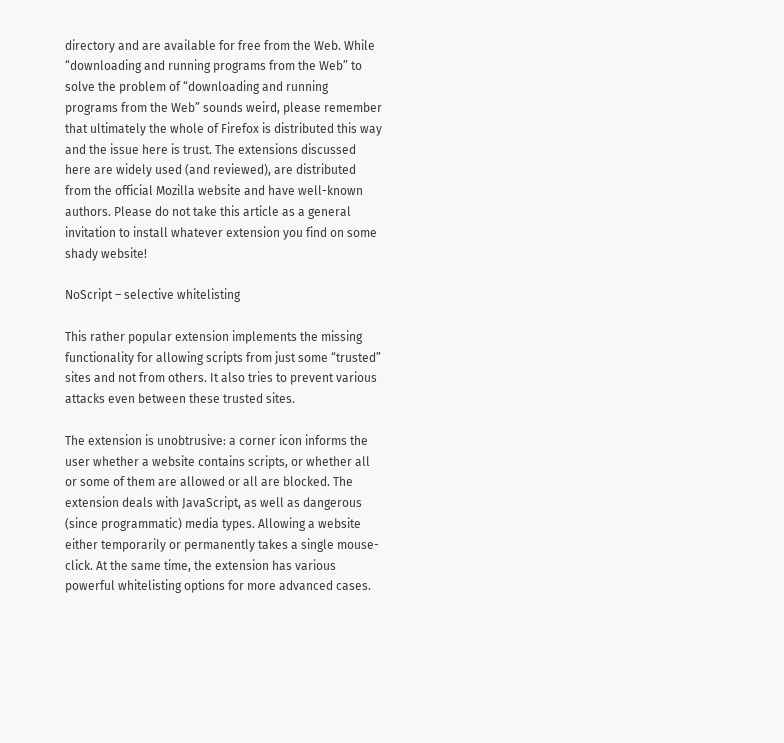directory and are available for free from the Web. While “downloading and running programs from the Web” to solve the problem of “downloading and running programs from the Web” sounds weird, please remember that ultimately the whole of Firefox is distributed this way and the issue here is trust. The extensions discussed here are widely used (and reviewed), are distributed from the official Mozilla website and have well-known authors. Please do not take this article as a general invitation to install whatever extension you find on some shady website!

NoScript – selective whitelisting

This rather popular extension implements the missing functionality for allowing scripts from just some “trusted” sites and not from others. It also tries to prevent various attacks even between these trusted sites.

The extension is unobtrusive: a corner icon informs the user whether a website contains scripts, or whether all or some of them are allowed or all are blocked. The extension deals with JavaScript, as well as dangerous (since programmatic) media types. Allowing a website either temporarily or permanently takes a single mouse-click. At the same time, the extension has various powerful whitelisting options for more advanced cases.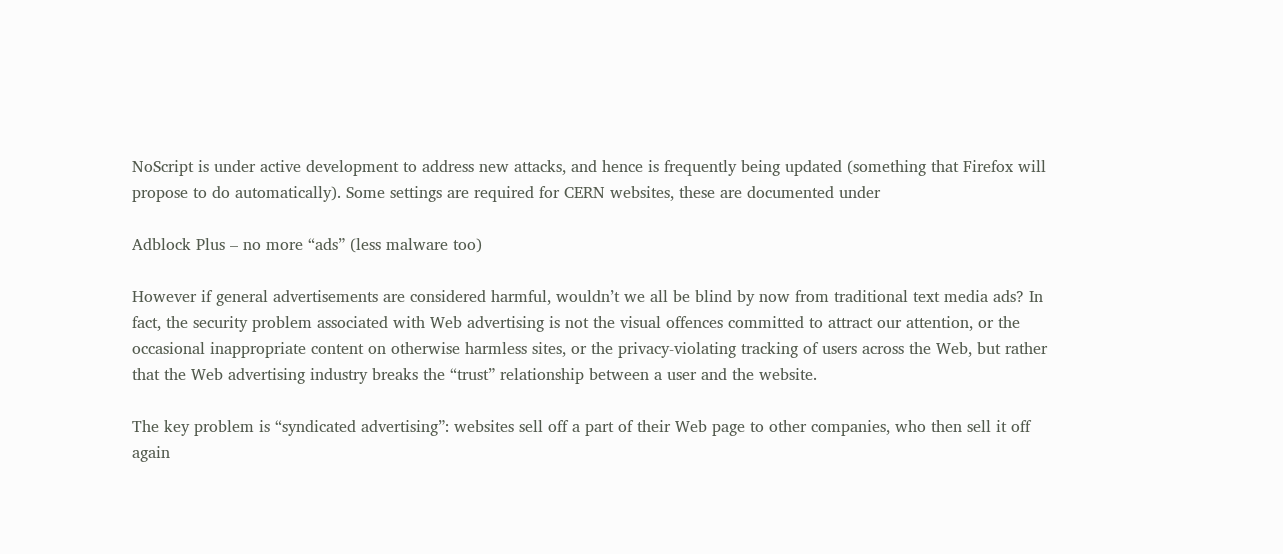NoScript is under active development to address new attacks, and hence is frequently being updated (something that Firefox will propose to do automatically). Some settings are required for CERN websites, these are documented under

Adblock Plus – no more “ads” (less malware too)

However if general advertisements are considered harmful, wouldn’t we all be blind by now from traditional text media ads? In fact, the security problem associated with Web advertising is not the visual offences committed to attract our attention, or the occasional inappropriate content on otherwise harmless sites, or the privacy-violating tracking of users across the Web, but rather that the Web advertising industry breaks the “trust” relationship between a user and the website.

The key problem is “syndicated advertising”: websites sell off a part of their Web page to other companies, who then sell it off again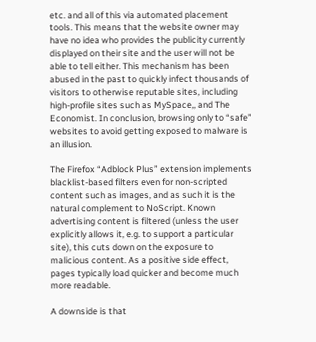etc. and all of this via automated placement tools. This means that the website owner may have no idea who provides the publicity currently displayed on their site and the user will not be able to tell either. This mechanism has been abused in the past to quickly infect thousands of visitors to otherwise reputable sites, including high-profile sites such as MySpace,, and The Economist. In conclusion, browsing only to “safe” websites to avoid getting exposed to malware is an illusion.

The Firefox “Adblock Plus” extension implements blacklist-based filters even for non-scripted content such as images, and as such it is the natural complement to NoScript. Known advertising content is filtered (unless the user explicitly allows it, e.g. to support a particular site), this cuts down on the exposure to malicious content. As a positive side effect, pages typically load quicker and become much more readable.

A downside is that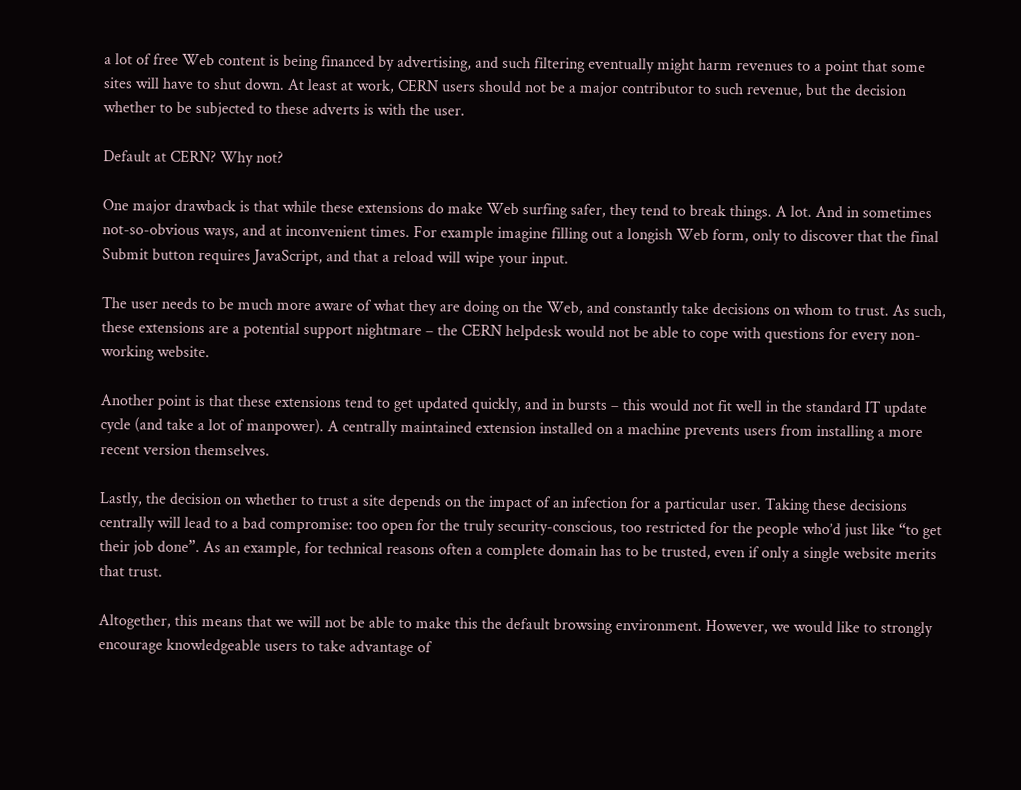a lot of free Web content is being financed by advertising, and such filtering eventually might harm revenues to a point that some sites will have to shut down. At least at work, CERN users should not be a major contributor to such revenue, but the decision whether to be subjected to these adverts is with the user.

Default at CERN? Why not?

One major drawback is that while these extensions do make Web surfing safer, they tend to break things. A lot. And in sometimes not-so-obvious ways, and at inconvenient times. For example imagine filling out a longish Web form, only to discover that the final Submit button requires JavaScript, and that a reload will wipe your input.

The user needs to be much more aware of what they are doing on the Web, and constantly take decisions on whom to trust. As such, these extensions are a potential support nightmare – the CERN helpdesk would not be able to cope with questions for every non-working website.

Another point is that these extensions tend to get updated quickly, and in bursts – this would not fit well in the standard IT update cycle (and take a lot of manpower). A centrally maintained extension installed on a machine prevents users from installing a more recent version themselves.

Lastly, the decision on whether to trust a site depends on the impact of an infection for a particular user. Taking these decisions centrally will lead to a bad compromise: too open for the truly security-conscious, too restricted for the people who’d just like “to get their job done”. As an example, for technical reasons often a complete domain has to be trusted, even if only a single website merits that trust.

Altogether, this means that we will not be able to make this the default browsing environment. However, we would like to strongly encourage knowledgeable users to take advantage of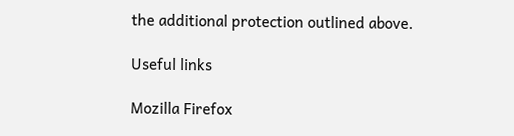the additional protection outlined above.

Useful links

Mozilla Firefox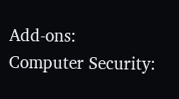Add-ons:
Computer Security: